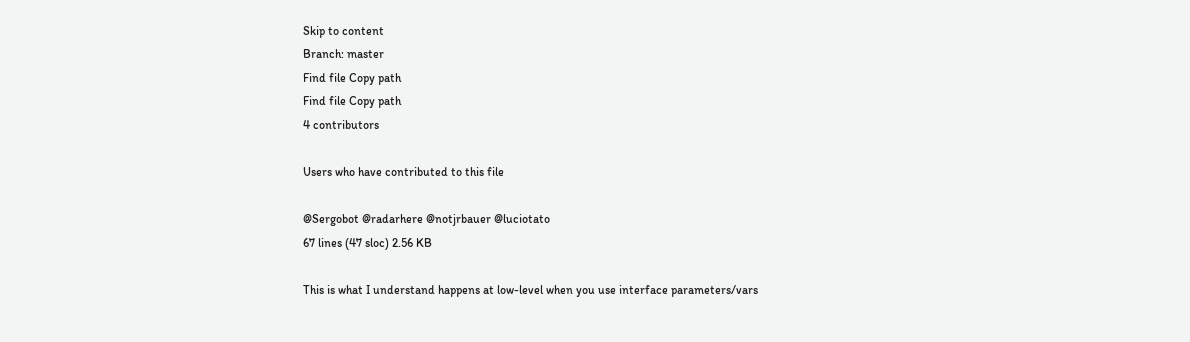Skip to content
Branch: master
Find file Copy path
Find file Copy path
4 contributors

Users who have contributed to this file

@Sergobot @radarhere @notjrbauer @luciotato
67 lines (47 sloc) 2.56 KB

This is what I understand happens at low-level when you use interface parameters/vars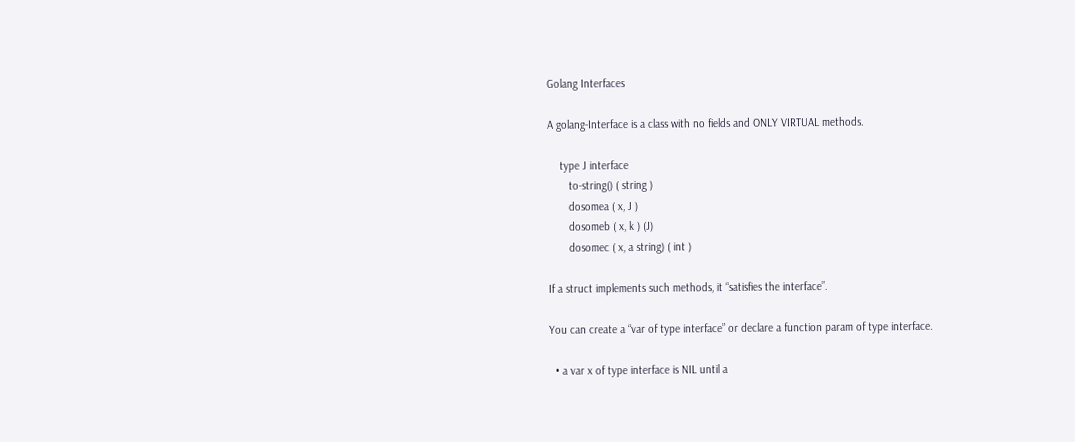Golang Interfaces

A golang-Interface is a class with no fields and ONLY VIRTUAL methods.

    type J interface
       to-string() ( string )
       dosomea ( x, J )
       dosomeb ( x, k ) (J)
       dosomec ( x, a string) ( int )

If a struct implements such methods, it “satisfies the interface”.

You can create a “var of type interface” or declare a function param of type interface.

  • a var x of type interface is NIL until a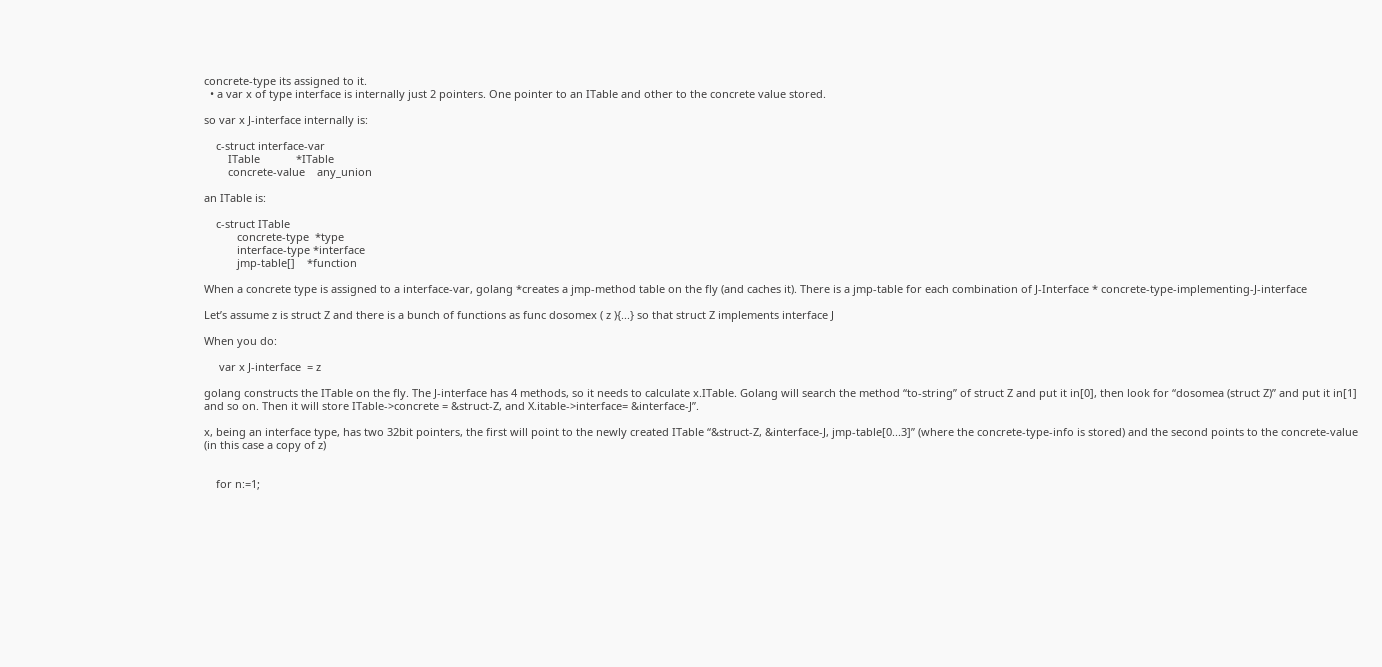concrete-type its assigned to it.
  • a var x of type interface is internally just 2 pointers. One pointer to an ITable and other to the concrete value stored.

so var x J-interface internally is:

    c-struct interface-var
        ITable            *ITable
        concrete-value    any_union

an ITable is:

    c-struct ITable
           concrete-type  *type
           interface-type *interface
           jmp-table[]    *function

When a concrete type is assigned to a interface-var, golang *creates a jmp-method table on the fly (and caches it). There is a jmp-table for each combination of J-Interface * concrete-type-implementing-J-interface

Let’s assume z is struct Z and there is a bunch of functions as func dosomex ( z ){...} so that struct Z implements interface J

When you do:

     var x J-interface  = z

golang constructs the ITable on the fly. The J-interface has 4 methods, so it needs to calculate x.ITable. Golang will search the method “to-string” of struct Z and put it in[0], then look for “dosomea (struct Z)” and put it in[1] and so on. Then it will store ITable->concrete = &struct-Z, and X.itable->interface= &interface-J”.

x, being an interface type, has two 32bit pointers, the first will point to the newly created ITable “&struct-Z, &interface-J, jmp-table[0...3]” (where the concrete-type-info is stored) and the second points to the concrete-value (in this case a copy of z)


    for n:=1;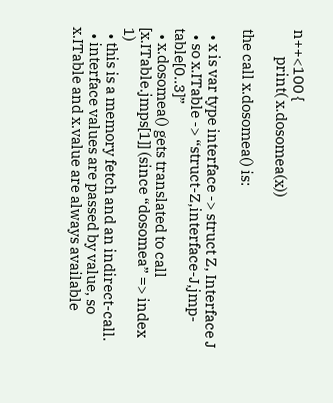n++<100 {
         print( x.dosomea(x))

the call x.dosomea() is:

  • x is var type interface -> struct Z, Interface J
  • so x.ITable -> “struct-Z,interface-J,jmp-table[0..3]”
  • x.dosomea() gets translated to call [x.ITable.jmps[1]] (since “dosomea” => index 1)
  • this is a memory fetch and an indirect-call.
  • interface values are passed by value, so x.ITable and x.value are always available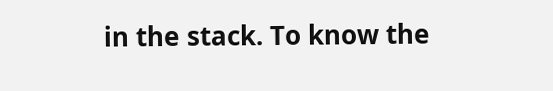in the stack. To know the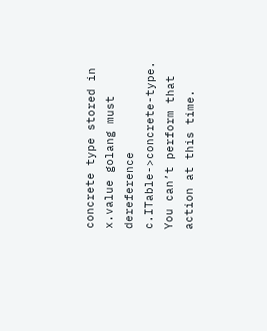concrete type stored in x.value golang must dereference c.ITable->concrete-type.
You can’t perform that action at this time.